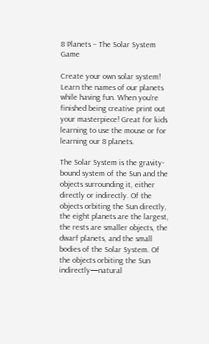8 Planets – The Solar System Game

Create your own solar system! Learn the names of our planets while having fun. When you’re finished being creative print out your masterpiece! Great for kids learning to use the mouse or for learning our 8 planets.

The Solar System is the gravity-bound system of the Sun and the objects surrounding it, either directly or indirectly. Of the objects orbiting the Sun directly, the eight planets are the largest, the rests are smaller objects, the dwarf planets, and the small bodies of the Solar System. Of the objects orbiting the Sun indirectly—natural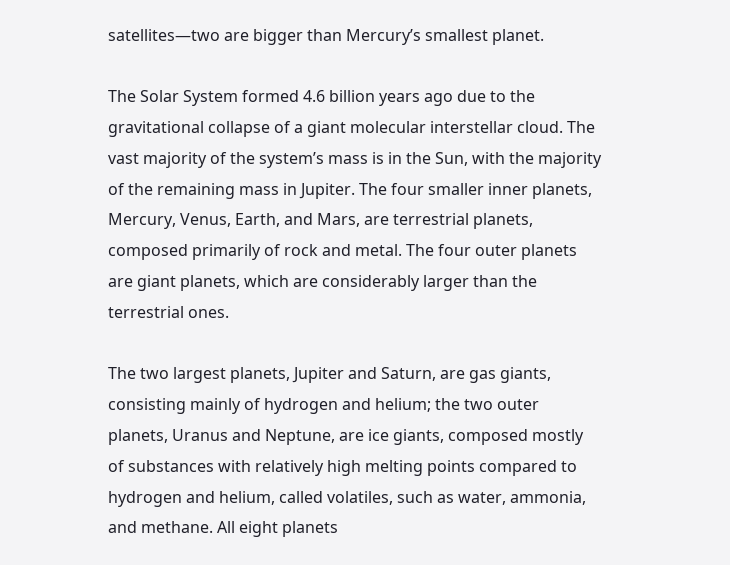satellites—two are bigger than Mercury’s smallest planet.

The Solar System formed 4.6 billion years ago due to the gravitational collapse of a giant molecular interstellar cloud. The vast majority of the system’s mass is in the Sun, with the majority of the remaining mass in Jupiter. The four smaller inner planets, Mercury, Venus, Earth, and Mars, are terrestrial planets, composed primarily of rock and metal. The four outer planets are giant planets, which are considerably larger than the terrestrial ones.

The two largest planets, Jupiter and Saturn, are gas giants, consisting mainly of hydrogen and helium; the two outer planets, Uranus and Neptune, are ice giants, composed mostly of substances with relatively high melting points compared to hydrogen and helium, called volatiles, such as water, ammonia, and methane. All eight planets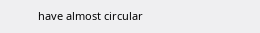have almost circular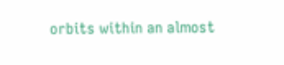orbits within an almost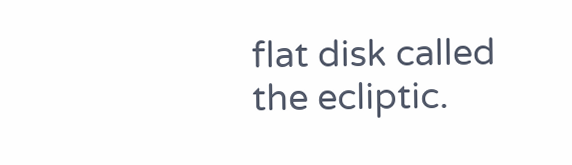flat disk called the ecliptic.